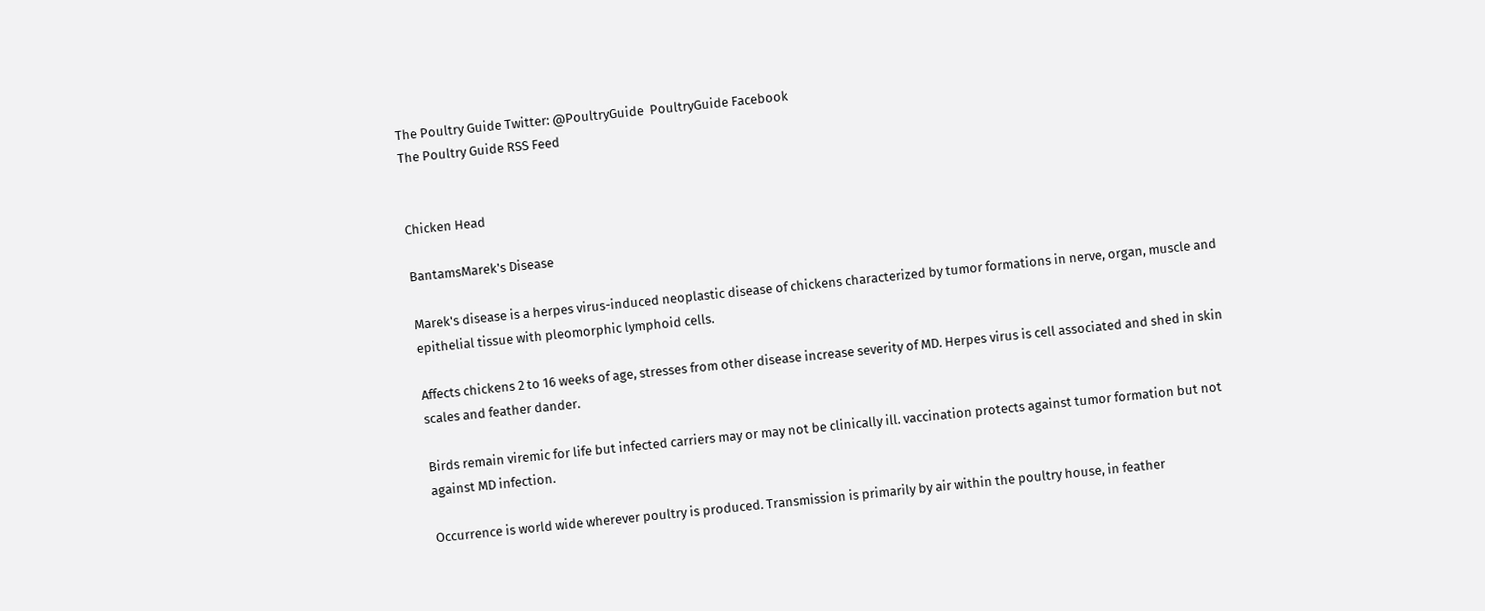The Poultry Guide Twitter: @PoultryGuide  PoultryGuide Facebook
The Poultry Guide RSS Feed


Chicken Head

BantamsMarek's Disease

Marek's disease is a herpes virus-induced neoplastic disease of chickens characterized by tumor formations in nerve, organ, muscle and epithelial tissue with pleomorphic lymphoid cells.

Affects chickens 2 to 16 weeks of age, stresses from other disease increase severity of MD. Herpes virus is cell associated and shed in skin scales and feather dander.

Birds remain viremic for life but infected carriers may or may not be clinically ill. vaccination protects against tumor formation but not against MD infection.

Occurrence is world wide wherever poultry is produced. Transmission is primarily by air within the poultry house, in feather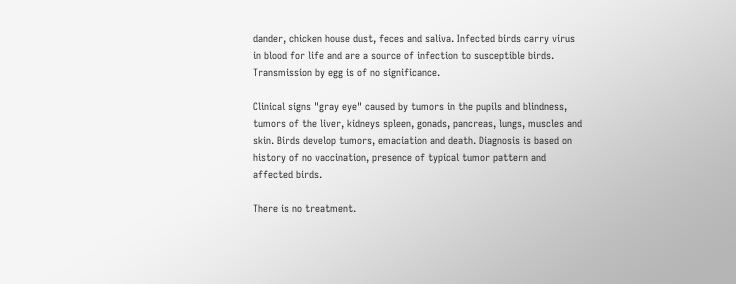dander, chicken house dust, feces and saliva. Infected birds carry virus in blood for life and are a source of infection to susceptible birds. Transmission by egg is of no significance.

Clinical signs "gray eye" caused by tumors in the pupils and blindness, tumors of the liver, kidneys spleen, gonads, pancreas, lungs, muscles and skin. Birds develop tumors, emaciation and death. Diagnosis is based on history of no vaccination, presence of typical tumor pattern and affected birds.

There is no treatment.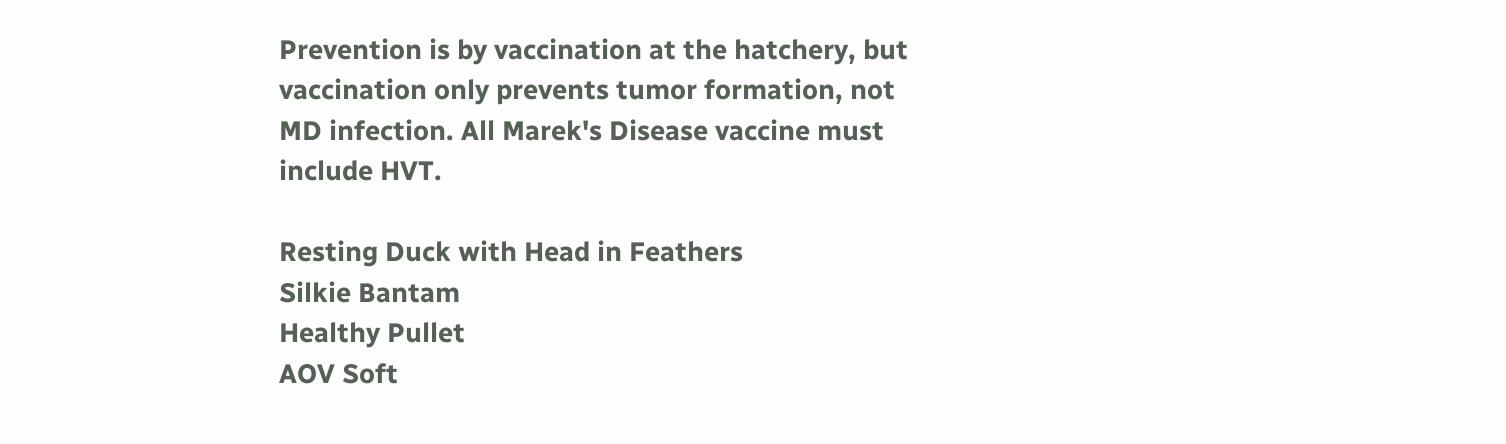Prevention is by vaccination at the hatchery, but vaccination only prevents tumor formation, not MD infection. All Marek's Disease vaccine must include HVT.

Resting Duck with Head in Feathers
Silkie Bantam
Healthy Pullet
AOV Soft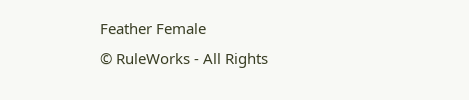Feather Female
© RuleWorks - All Rights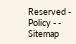Reserved - Policy - - Sitemap